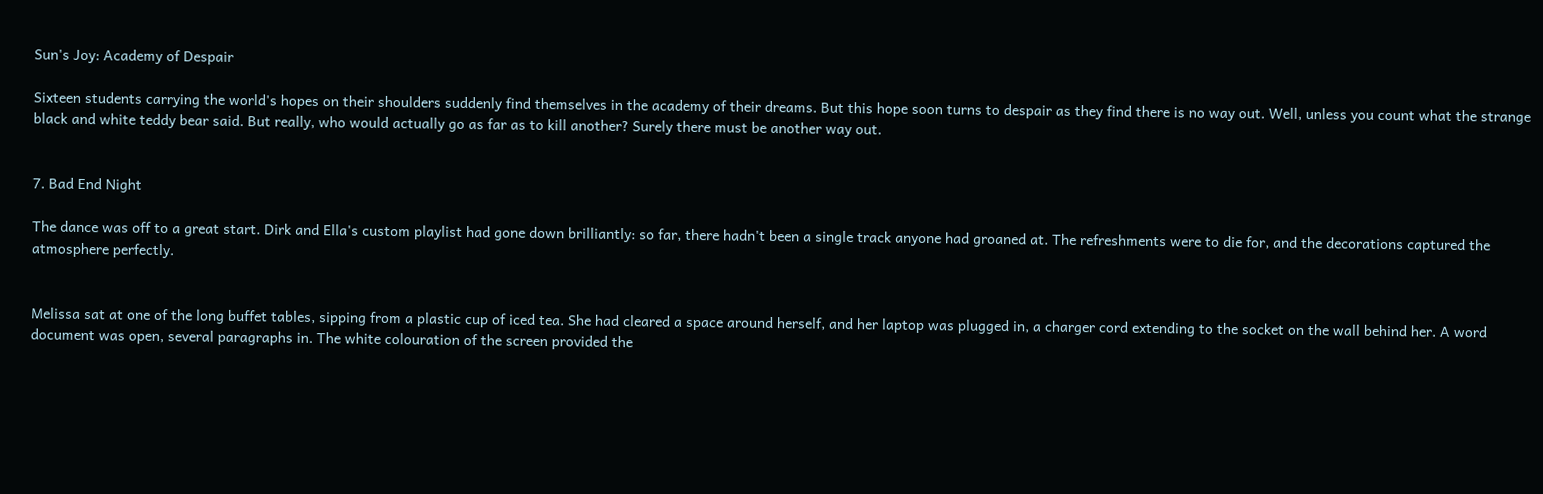Sun's Joy: Academy of Despair

Sixteen students carrying the world's hopes on their shoulders suddenly find themselves in the academy of their dreams. But this hope soon turns to despair as they find there is no way out. Well, unless you count what the strange black and white teddy bear said. But really, who would actually go as far as to kill another? Surely there must be another way out.


7. Bad End Night

The dance was off to a great start. Dirk and Ella's custom playlist had gone down brilliantly: so far, there hadn't been a single track anyone had groaned at. The refreshments were to die for, and the decorations captured the atmosphere perfectly.


Melissa sat at one of the long buffet tables, sipping from a plastic cup of iced tea. She had cleared a space around herself, and her laptop was plugged in, a charger cord extending to the socket on the wall behind her. A word document was open, several paragraphs in. The white colouration of the screen provided the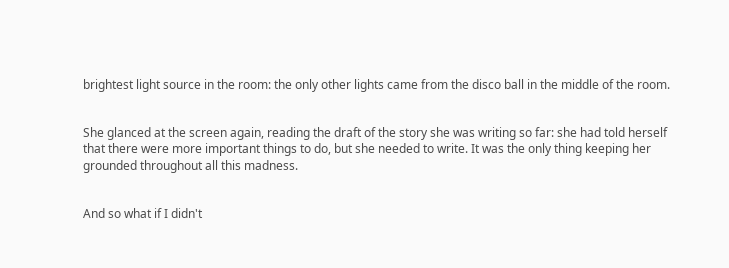brightest light source in the room: the only other lights came from the disco ball in the middle of the room.


She glanced at the screen again, reading the draft of the story she was writing so far: she had told herself that there were more important things to do, but she needed to write. It was the only thing keeping her grounded throughout all this madness.


And so what if I didn't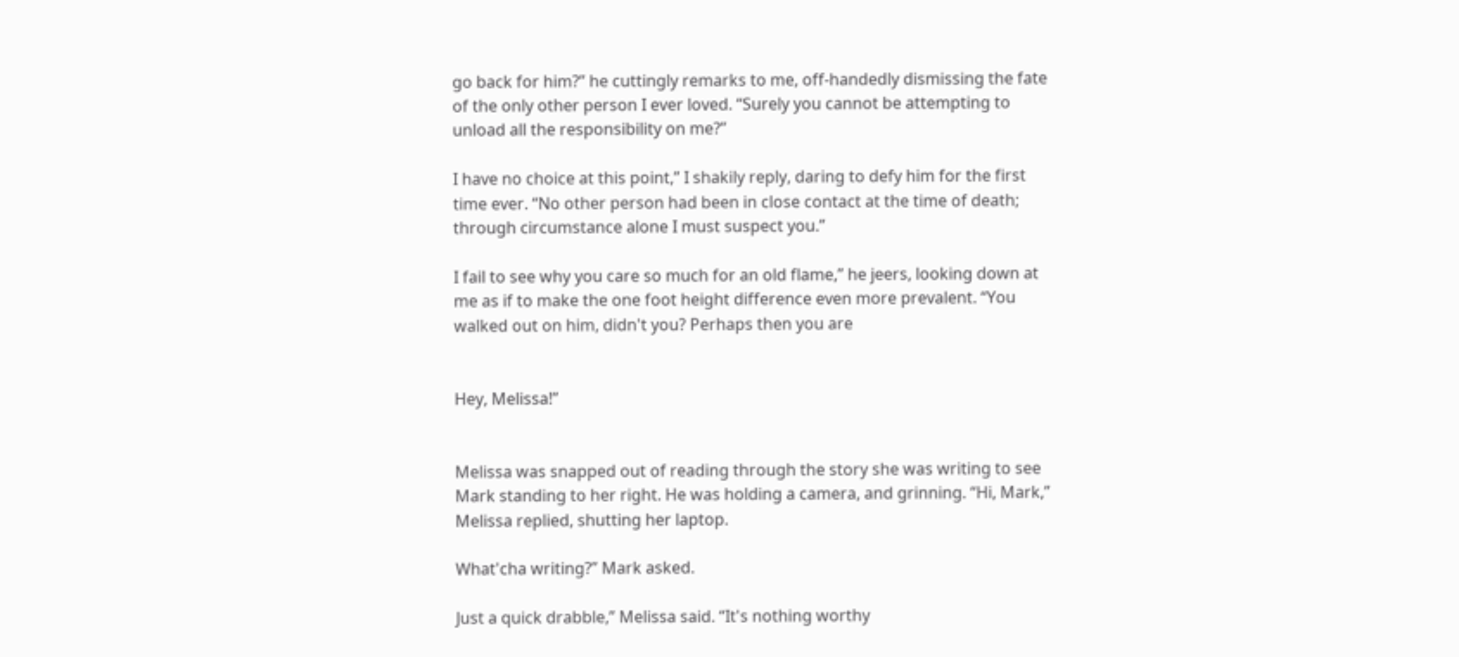go back for him?” he cuttingly remarks to me, off-handedly dismissing the fate of the only other person I ever loved. “Surely you cannot be attempting to unload all the responsibility on me?”

I have no choice at this point,” I shakily reply, daring to defy him for the first time ever. “No other person had been in close contact at the time of death; through circumstance alone I must suspect you.”

I fail to see why you care so much for an old flame,” he jeers, looking down at me as if to make the one foot height difference even more prevalent. “You walked out on him, didn't you? Perhaps then you are


Hey, Melissa!”


Melissa was snapped out of reading through the story she was writing to see Mark standing to her right. He was holding a camera, and grinning. “Hi, Mark,” Melissa replied, shutting her laptop.

What'cha writing?” Mark asked.

Just a quick drabble,” Melissa said. “It's nothing worthy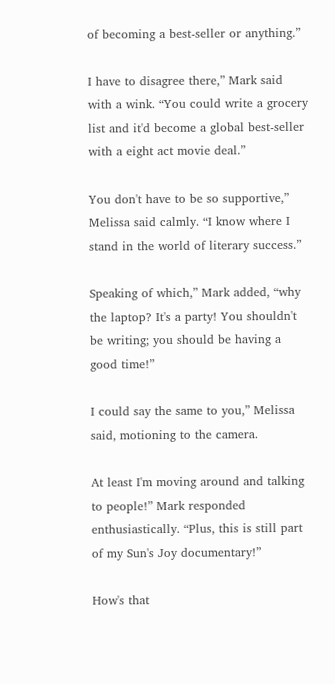of becoming a best-seller or anything.”

I have to disagree there,” Mark said with a wink. “You could write a grocery list and it'd become a global best-seller with a eight act movie deal.”

You don't have to be so supportive,” Melissa said calmly. “I know where I stand in the world of literary success.”

Speaking of which,” Mark added, “why the laptop? It's a party! You shouldn't be writing; you should be having a good time!”

I could say the same to you,” Melissa said, motioning to the camera.

At least I'm moving around and talking to people!” Mark responded enthusiastically. “Plus, this is still part of my Sun's Joy documentary!”

How's that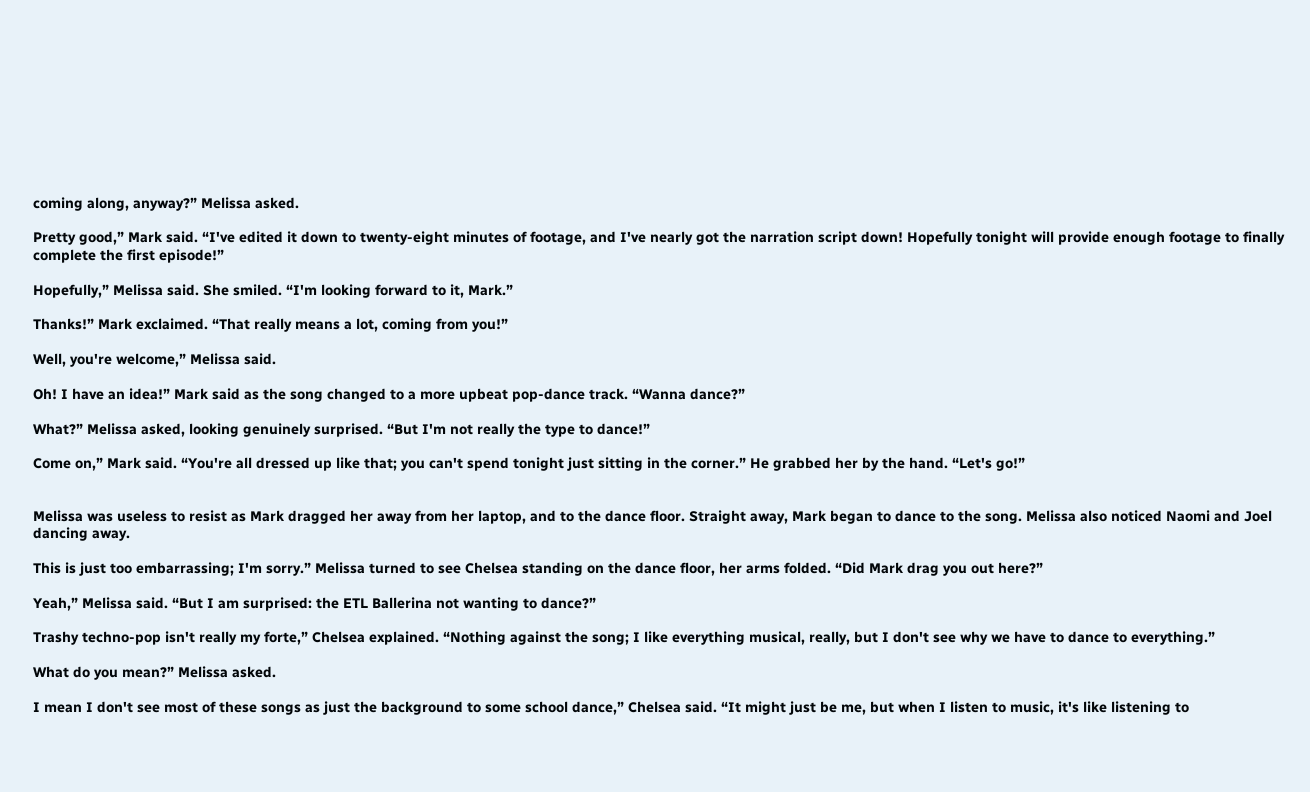coming along, anyway?” Melissa asked.

Pretty good,” Mark said. “I've edited it down to twenty-eight minutes of footage, and I've nearly got the narration script down! Hopefully tonight will provide enough footage to finally complete the first episode!”

Hopefully,” Melissa said. She smiled. “I'm looking forward to it, Mark.”

Thanks!” Mark exclaimed. “That really means a lot, coming from you!”

Well, you're welcome,” Melissa said.

Oh! I have an idea!” Mark said as the song changed to a more upbeat pop-dance track. “Wanna dance?”

What?” Melissa asked, looking genuinely surprised. “But I'm not really the type to dance!”

Come on,” Mark said. “You're all dressed up like that; you can't spend tonight just sitting in the corner.” He grabbed her by the hand. “Let's go!”


Melissa was useless to resist as Mark dragged her away from her laptop, and to the dance floor. Straight away, Mark began to dance to the song. Melissa also noticed Naomi and Joel dancing away.

This is just too embarrassing; I'm sorry.” Melissa turned to see Chelsea standing on the dance floor, her arms folded. “Did Mark drag you out here?”

Yeah,” Melissa said. “But I am surprised: the ETL Ballerina not wanting to dance?”

Trashy techno-pop isn't really my forte,” Chelsea explained. “Nothing against the song; I like everything musical, really, but I don't see why we have to dance to everything.”

What do you mean?” Melissa asked.

I mean I don't see most of these songs as just the background to some school dance,” Chelsea said. “It might just be me, but when I listen to music, it's like listening to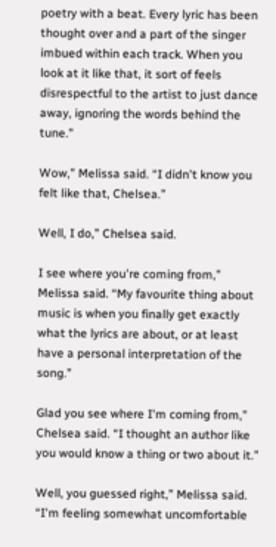poetry with a beat. Every lyric has been thought over and a part of the singer imbued within each track. When you look at it like that, it sort of feels disrespectful to the artist to just dance away, ignoring the words behind the tune.”

Wow,” Melissa said. “I didn't know you felt like that, Chelsea.”

Well, I do,” Chelsea said.

I see where you're coming from,” Melissa said. “My favourite thing about music is when you finally get exactly what the lyrics are about, or at least have a personal interpretation of the song.”

Glad you see where I'm coming from,” Chelsea said. “I thought an author like you would know a thing or two about it.”

Well, you guessed right,” Melissa said. “I'm feeling somewhat uncomfortable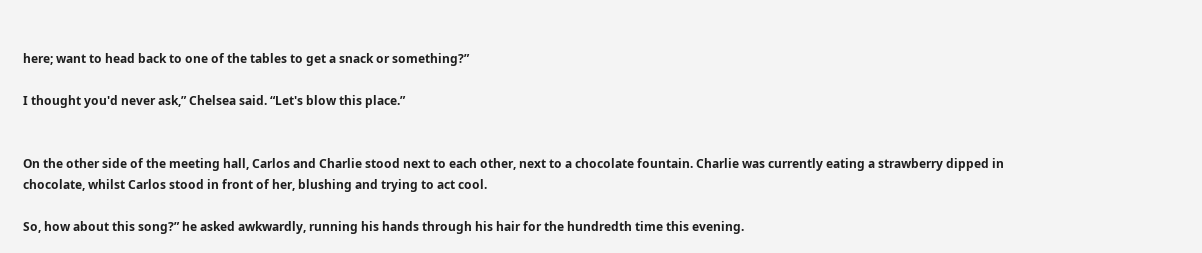here; want to head back to one of the tables to get a snack or something?”

I thought you'd never ask,” Chelsea said. “Let's blow this place.”


On the other side of the meeting hall, Carlos and Charlie stood next to each other, next to a chocolate fountain. Charlie was currently eating a strawberry dipped in chocolate, whilst Carlos stood in front of her, blushing and trying to act cool.

So, how about this song?” he asked awkwardly, running his hands through his hair for the hundredth time this evening.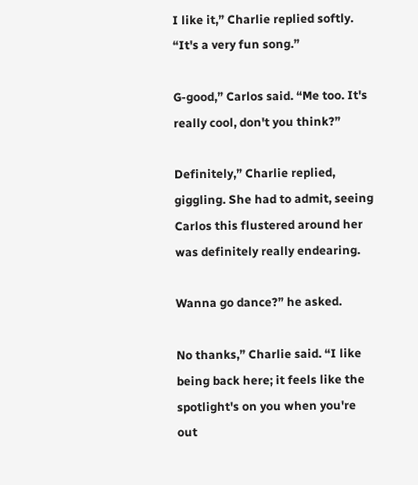I like it,” Charlie replied softly. “It's a very fun song.”

G-good,” Carlos said. “Me too. It's really cool, don't you think?”

Definitely,” Charlie replied, giggling. She had to admit, seeing Carlos this flustered around her was definitely really endearing.

Wanna go dance?” he asked.

No thanks,” Charlie said. “I like being back here; it feels like the spotlight's on you when you're out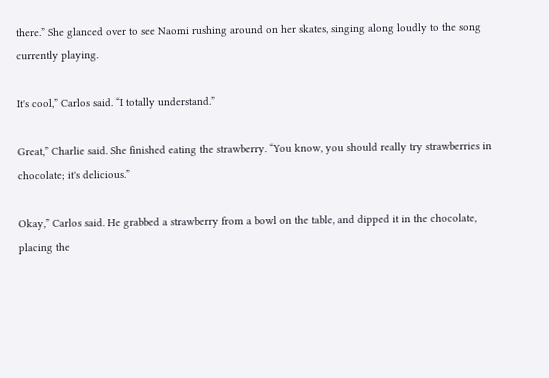there.” She glanced over to see Naomi rushing around on her skates, singing along loudly to the song currently playing.

It's cool,” Carlos said. “I totally understand.”

Great,” Charlie said. She finished eating the strawberry. “You know, you should really try strawberries in chocolate; it's delicious.”

Okay,” Carlos said. He grabbed a strawberry from a bowl on the table, and dipped it in the chocolate, placing the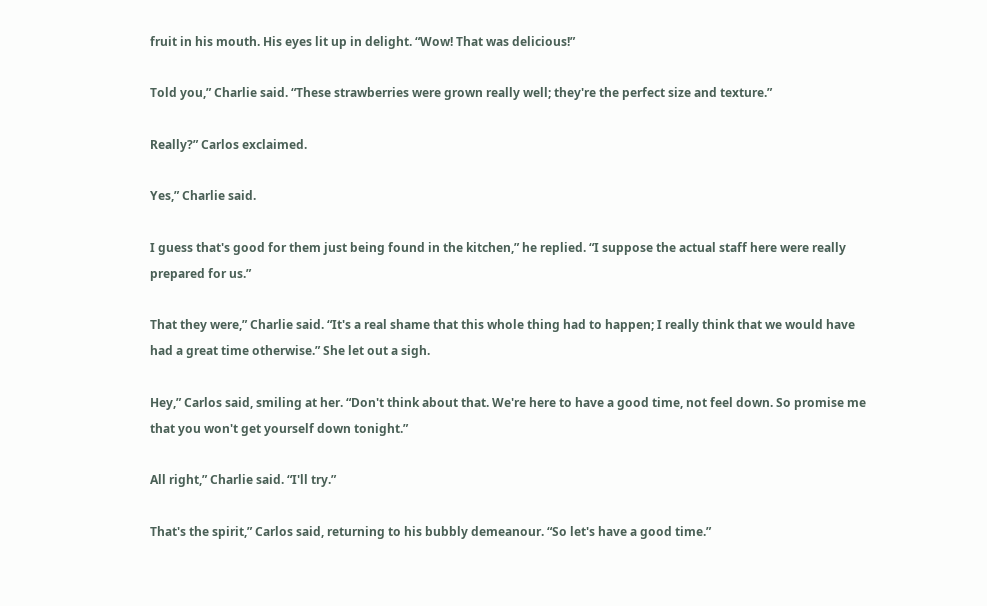fruit in his mouth. His eyes lit up in delight. “Wow! That was delicious!”

Told you,” Charlie said. “These strawberries were grown really well; they're the perfect size and texture.”

Really?” Carlos exclaimed.

Yes,” Charlie said.

I guess that's good for them just being found in the kitchen,” he replied. “I suppose the actual staff here were really prepared for us.”

That they were,” Charlie said. “It's a real shame that this whole thing had to happen; I really think that we would have had a great time otherwise.” She let out a sigh.

Hey,” Carlos said, smiling at her. “Don't think about that. We're here to have a good time, not feel down. So promise me that you won't get yourself down tonight.”

All right,” Charlie said. “I'll try.”

That's the spirit,” Carlos said, returning to his bubbly demeanour. “So let's have a good time.”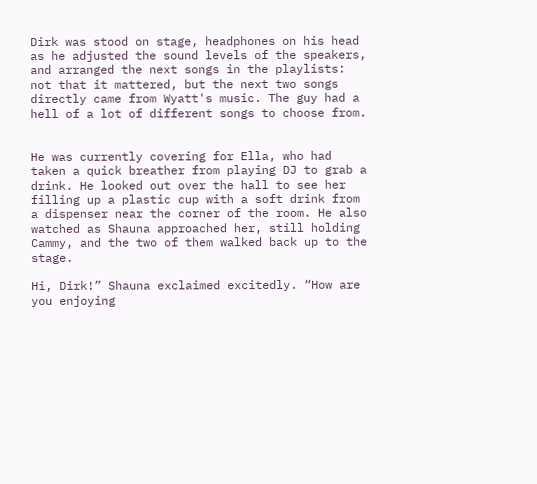Dirk was stood on stage, headphones on his head as he adjusted the sound levels of the speakers, and arranged the next songs in the playlists: not that it mattered, but the next two songs directly came from Wyatt's music. The guy had a hell of a lot of different songs to choose from.


He was currently covering for Ella, who had taken a quick breather from playing DJ to grab a drink. He looked out over the hall to see her filling up a plastic cup with a soft drink from a dispenser near the corner of the room. He also watched as Shauna approached her, still holding Cammy, and the two of them walked back up to the stage.

Hi, Dirk!” Shauna exclaimed excitedly. “How are you enjoying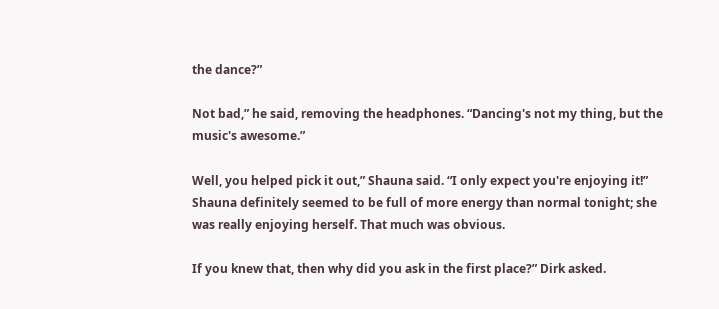the dance?”

Not bad,” he said, removing the headphones. “Dancing's not my thing, but the music's awesome.”

Well, you helped pick it out,” Shauna said. “I only expect you're enjoying it!” Shauna definitely seemed to be full of more energy than normal tonight; she was really enjoying herself. That much was obvious.

If you knew that, then why did you ask in the first place?” Dirk asked.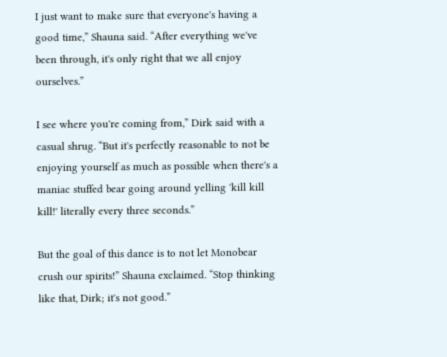I just want to make sure that everyone's having a good time,” Shauna said. “After everything we've been through, it's only right that we all enjoy ourselves.”

I see where you're coming from,” Dirk said with a casual shrug. “But it's perfectly reasonable to not be enjoying yourself as much as possible when there's a maniac stuffed bear going around yelling 'kill kill kill!' literally every three seconds.”

But the goal of this dance is to not let Monobear crush our spirits!” Shauna exclaimed. “Stop thinking like that, Dirk; it's not good.”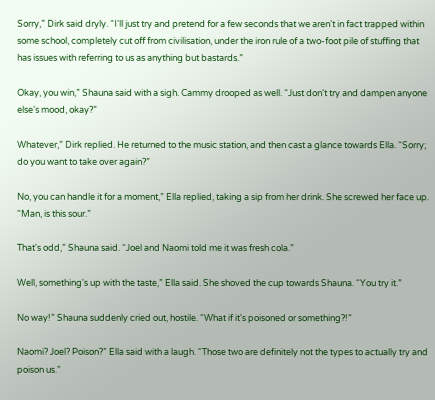Sorry,” Dirk said dryly. “I'll just try and pretend for a few seconds that we aren't in fact trapped within some school, completely cut off from civilisation, under the iron rule of a two-foot pile of stuffing that has issues with referring to us as anything but bastards.”

Okay, you win,” Shauna said with a sigh. Cammy drooped as well. “Just don't try and dampen anyone else's mood, okay?”

Whatever,” Dirk replied. He returned to the music station, and then cast a glance towards Ella. “Sorry; do you want to take over again?”

No, you can handle it for a moment,” Ella replied, taking a sip from her drink. She screwed her face up. “Man, is this sour.”

That's odd,” Shauna said. “Joel and Naomi told me it was fresh cola.”

Well, something's up with the taste,” Ella said. She shoved the cup towards Shauna. “You try it.”

No way!” Shauna suddenly cried out, hostile. “What if it's poisoned or something?!”

Naomi? Joel? Poison?” Ella said with a laugh. “Those two are definitely not the types to actually try and poison us.”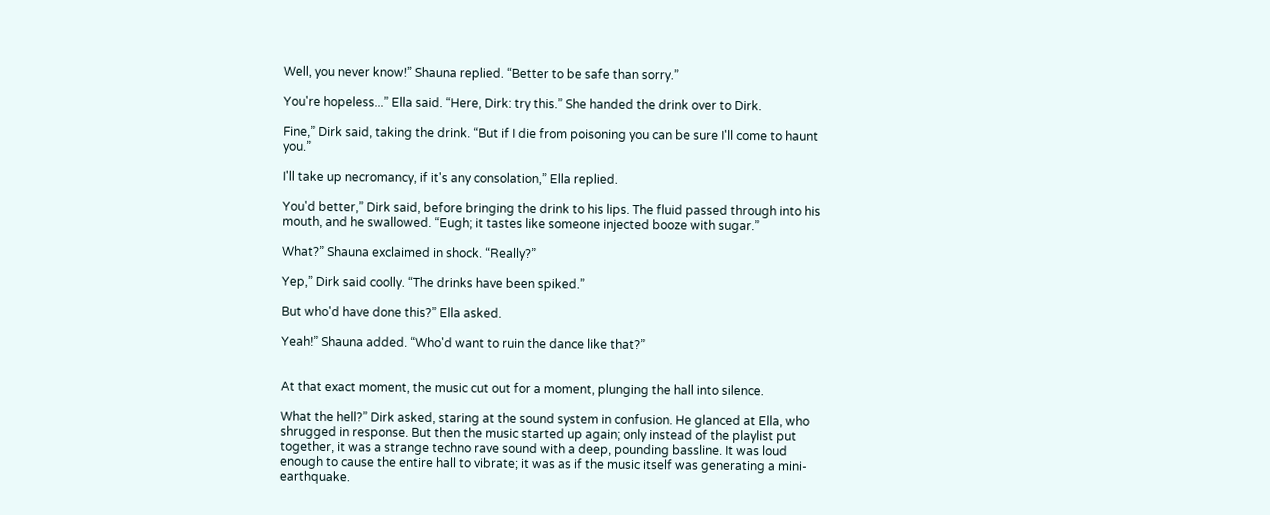Well, you never know!” Shauna replied. “Better to be safe than sorry.”

You're hopeless...” Ella said. “Here, Dirk: try this.” She handed the drink over to Dirk.

Fine,” Dirk said, taking the drink. “But if I die from poisoning you can be sure I'll come to haunt you.”

I'll take up necromancy, if it's any consolation,” Ella replied.

You'd better,” Dirk said, before bringing the drink to his lips. The fluid passed through into his mouth, and he swallowed. “Eugh; it tastes like someone injected booze with sugar.”

What?” Shauna exclaimed in shock. “Really?”

Yep,” Dirk said coolly. “The drinks have been spiked.”

But who'd have done this?” Ella asked.

Yeah!” Shauna added. “Who'd want to ruin the dance like that?”


At that exact moment, the music cut out for a moment, plunging the hall into silence.

What the hell?” Dirk asked, staring at the sound system in confusion. He glanced at Ella, who shrugged in response. But then the music started up again; only instead of the playlist put together, it was a strange techno rave sound with a deep, pounding bassline. It was loud enough to cause the entire hall to vibrate; it was as if the music itself was generating a mini-earthquake.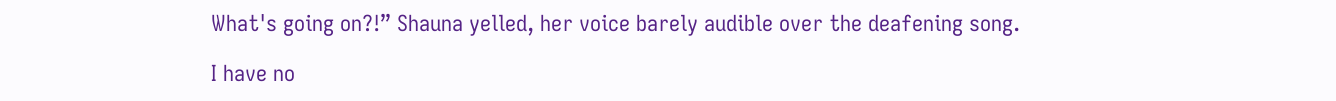What's going on?!” Shauna yelled, her voice barely audible over the deafening song.

I have no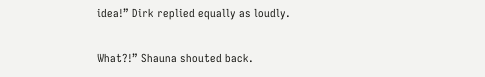idea!” Dirk replied equally as loudly.

What?!” Shauna shouted back.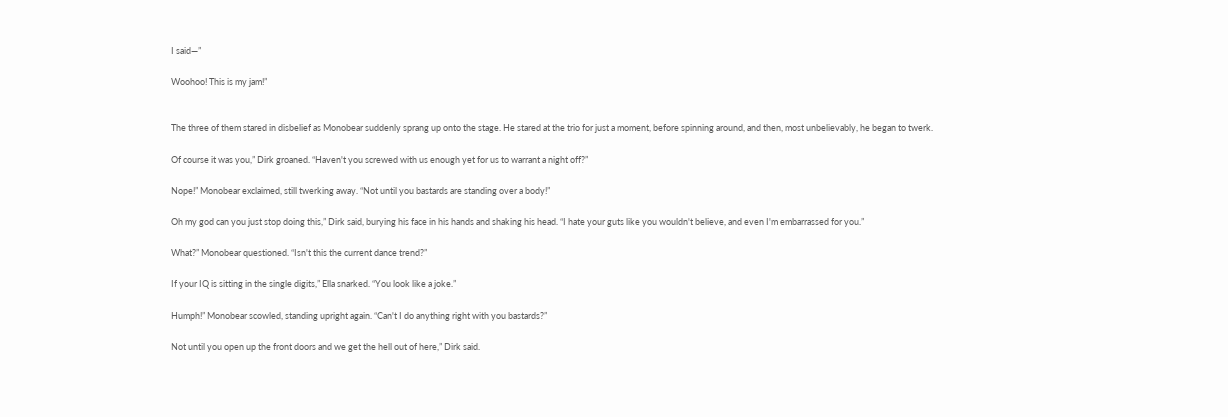I said—”

Woohoo! This is my jam!”


The three of them stared in disbelief as Monobear suddenly sprang up onto the stage. He stared at the trio for just a moment, before spinning around, and then, most unbelievably, he began to twerk.

Of course it was you,” Dirk groaned. “Haven't you screwed with us enough yet for us to warrant a night off?”

Nope!” Monobear exclaimed, still twerking away. “Not until you bastards are standing over a body!”

Oh my god can you just stop doing this,” Dirk said, burying his face in his hands and shaking his head. “I hate your guts like you wouldn't believe, and even I'm embarrassed for you.”

What?” Monobear questioned. “Isn't this the current dance trend?”

If your IQ is sitting in the single digits,” Ella snarked. “You look like a joke.”

Humph!” Monobear scowled, standing upright again. “Can't I do anything right with you bastards?”

Not until you open up the front doors and we get the hell out of here,” Dirk said.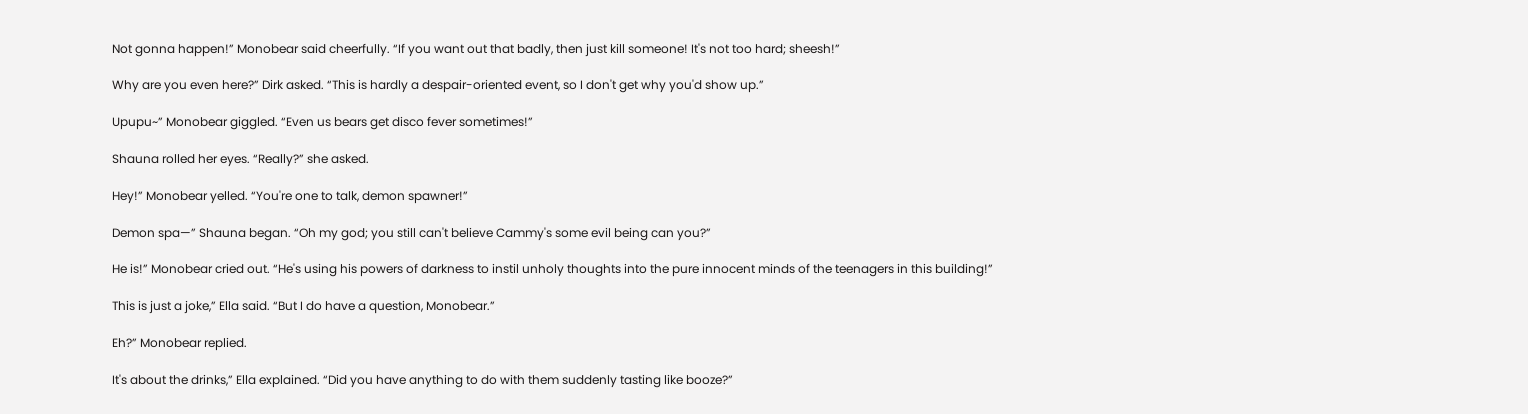Not gonna happen!” Monobear said cheerfully. “If you want out that badly, then just kill someone! It's not too hard; sheesh!”

Why are you even here?” Dirk asked. “This is hardly a despair-oriented event, so I don't get why you'd show up.”

Upupu~” Monobear giggled. “Even us bears get disco fever sometimes!”

Shauna rolled her eyes. “Really?” she asked.

Hey!” Monobear yelled. “You're one to talk, demon spawner!”

Demon spa—” Shauna began. “Oh my god; you still can't believe Cammy's some evil being can you?”

He is!” Monobear cried out. “He's using his powers of darkness to instil unholy thoughts into the pure innocent minds of the teenagers in this building!”

This is just a joke,” Ella said. “But I do have a question, Monobear.”

Eh?” Monobear replied.

It's about the drinks,” Ella explained. “Did you have anything to do with them suddenly tasting like booze?”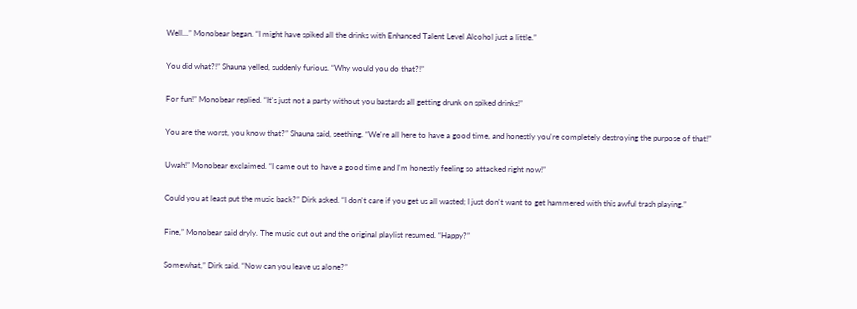Well...” Monobear began. “I might have spiked all the drinks with Enhanced Talent Level Alcohol just a little.”

You did what?!” Shauna yelled, suddenly furious. “Why would you do that?!”

For fun!” Monobear replied. “It's just not a party without you bastards all getting drunk on spiked drinks!”

You are the worst, you know that?” Shauna said, seething. “We're all here to have a good time, and honestly you're completely destroying the purpose of that!”

Uwah!” Monobear exclaimed. “I came out to have a good time and I'm honestly feeling so attacked right now!”

Could you at least put the music back?” Dirk asked. “I don't care if you get us all wasted; I just don't want to get hammered with this awful trash playing.”

Fine,” Monobear said dryly. The music cut out and the original playlist resumed. “Happy?”

Somewhat,” Dirk said. “Now can you leave us alone?”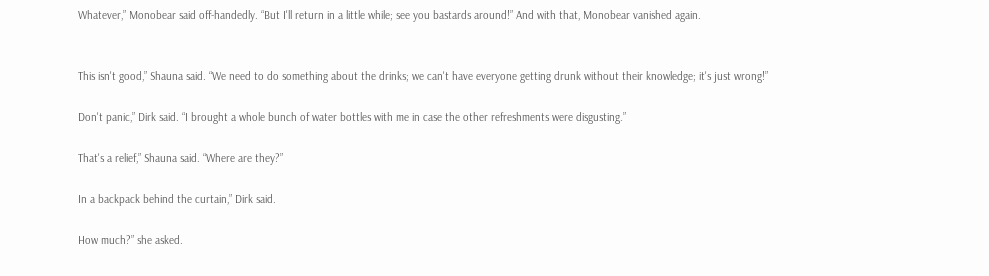Whatever,” Monobear said off-handedly. “But I'll return in a little while; see you bastards around!” And with that, Monobear vanished again.


This isn't good,” Shauna said. “We need to do something about the drinks; we can't have everyone getting drunk without their knowledge; it's just wrong!”

Don't panic,” Dirk said. “I brought a whole bunch of water bottles with me in case the other refreshments were disgusting.”

That's a relief,” Shauna said. “Where are they?”

In a backpack behind the curtain,” Dirk said.

How much?” she asked.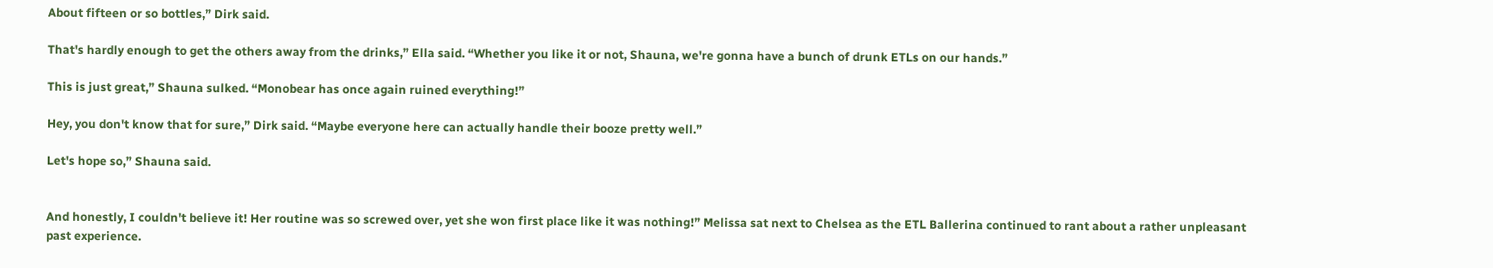About fifteen or so bottles,” Dirk said.

That's hardly enough to get the others away from the drinks,” Ella said. “Whether you like it or not, Shauna, we're gonna have a bunch of drunk ETLs on our hands.”

This is just great,” Shauna sulked. “Monobear has once again ruined everything!”

Hey, you don't know that for sure,” Dirk said. “Maybe everyone here can actually handle their booze pretty well.”

Let's hope so,” Shauna said.


And honestly, I couldn't believe it! Her routine was so screwed over, yet she won first place like it was nothing!” Melissa sat next to Chelsea as the ETL Ballerina continued to rant about a rather unpleasant past experience.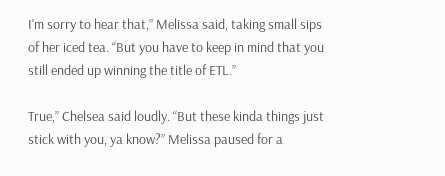I'm sorry to hear that,” Melissa said, taking small sips of her iced tea. “But you have to keep in mind that you still ended up winning the title of ETL.”

True,” Chelsea said loudly. “But these kinda things just stick with you, ya know?” Melissa paused for a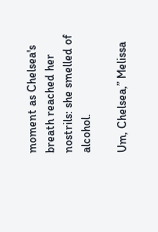moment as Chelsea's breath reached her nostrils: she smelled of alcohol.

Um, Chelsea,” Melissa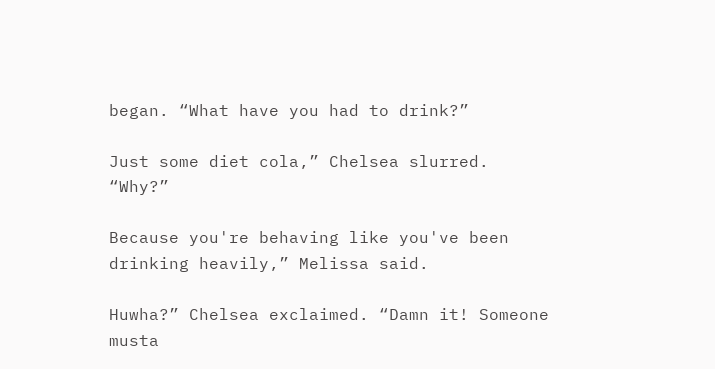began. “What have you had to drink?”

Just some diet cola,” Chelsea slurred. “Why?”

Because you're behaving like you've been drinking heavily,” Melissa said.

Huwha?” Chelsea exclaimed. “Damn it! Someone musta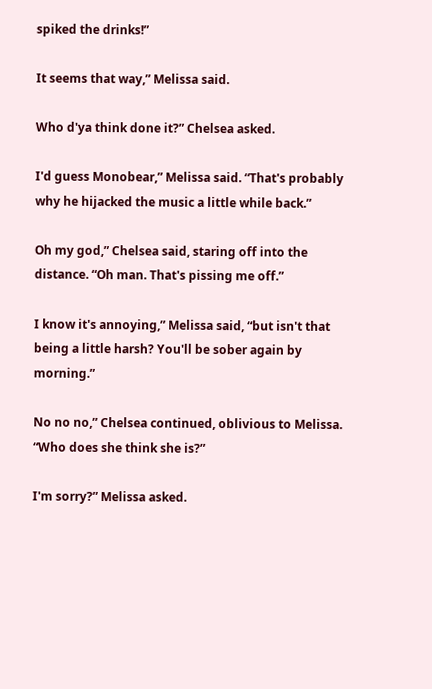spiked the drinks!”

It seems that way,” Melissa said.

Who d'ya think done it?” Chelsea asked.

I'd guess Monobear,” Melissa said. “That's probably why he hijacked the music a little while back.”

Oh my god,” Chelsea said, staring off into the distance. “Oh man. That's pissing me off.”

I know it's annoying,” Melissa said, “but isn't that being a little harsh? You'll be sober again by morning.”

No no no,” Chelsea continued, oblivious to Melissa. “Who does she think she is?”

I'm sorry?” Melissa asked.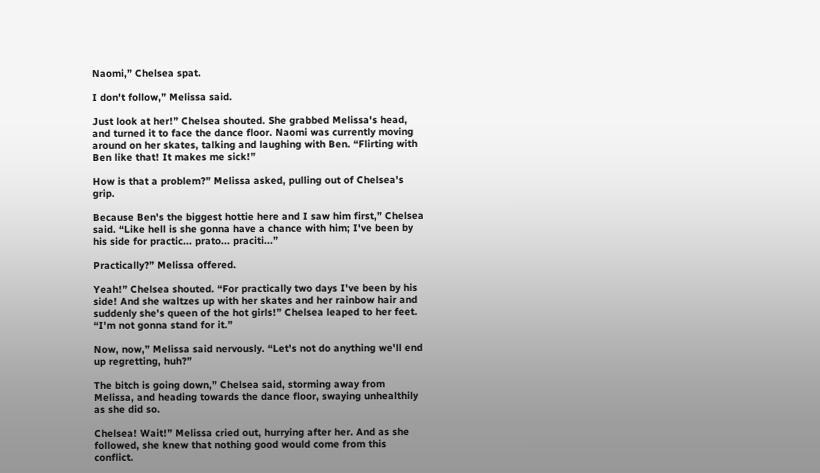Naomi,” Chelsea spat.

I don't follow,” Melissa said.

Just look at her!” Chelsea shouted. She grabbed Melissa's head, and turned it to face the dance floor. Naomi was currently moving around on her skates, talking and laughing with Ben. “Flirting with Ben like that! It makes me sick!”

How is that a problem?” Melissa asked, pulling out of Chelsea's grip.

Because Ben's the biggest hottie here and I saw him first,” Chelsea said. “Like hell is she gonna have a chance with him; I've been by his side for practic... prato... praciti...”

Practically?” Melissa offered.

Yeah!” Chelsea shouted. “For practically two days I've been by his side! And she waltzes up with her skates and her rainbow hair and suddenly she's queen of the hot girls!” Chelsea leaped to her feet. “I'm not gonna stand for it.”

Now, now,” Melissa said nervously. “Let's not do anything we'll end up regretting, huh?”

The bitch is going down,” Chelsea said, storming away from Melissa, and heading towards the dance floor, swaying unhealthily as she did so.

Chelsea! Wait!” Melissa cried out, hurrying after her. And as she followed, she knew that nothing good would come from this conflict.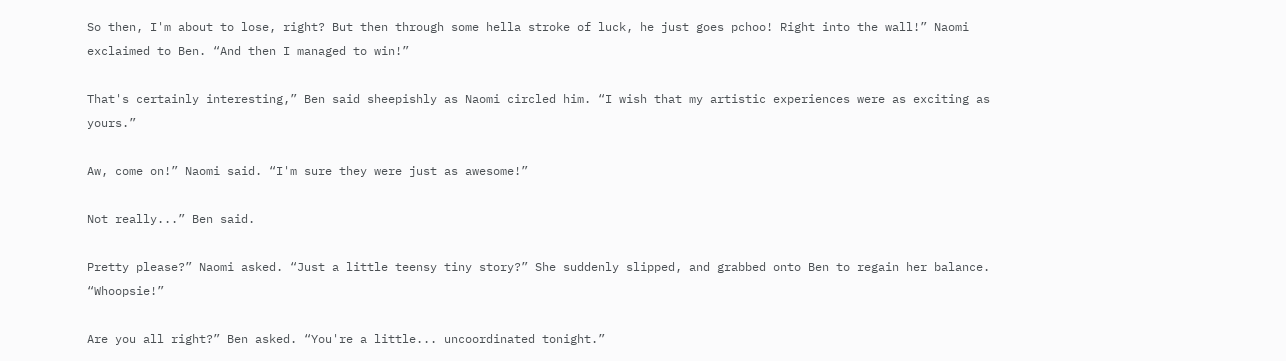So then, I'm about to lose, right? But then through some hella stroke of luck, he just goes pchoo! Right into the wall!” Naomi exclaimed to Ben. “And then I managed to win!”

That's certainly interesting,” Ben said sheepishly as Naomi circled him. “I wish that my artistic experiences were as exciting as yours.”

Aw, come on!” Naomi said. “I'm sure they were just as awesome!”

Not really...” Ben said.

Pretty please?” Naomi asked. “Just a little teensy tiny story?” She suddenly slipped, and grabbed onto Ben to regain her balance. “Whoopsie!”

Are you all right?” Ben asked. “You're a little... uncoordinated tonight.”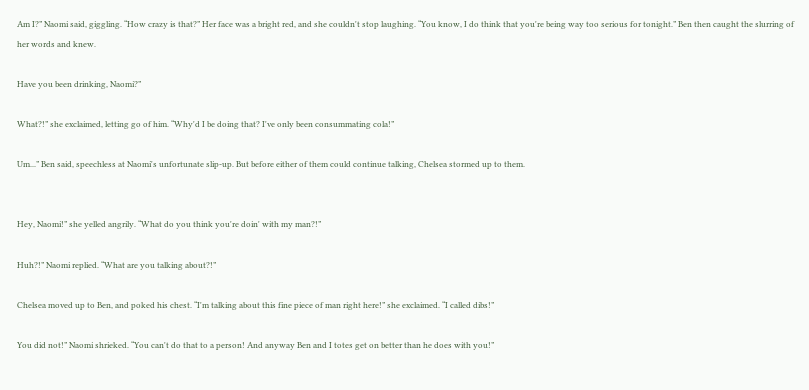Am I?” Naomi said, giggling. “How crazy is that?” Her face was a bright red, and she couldn't stop laughing. “You know, I do think that you're being way too serious for tonight.” Ben then caught the slurring of her words and knew.

Have you been drinking, Naomi?”

What?!” she exclaimed, letting go of him. “Why'd I be doing that? I've only been consummating cola!”

Um...” Ben said, speechless at Naomi's unfortunate slip-up. But before either of them could continue talking, Chelsea stormed up to them.


Hey, Naomi!” she yelled angrily. “What do you think you're doin' with my man?!”

Huh?!” Naomi replied. “What are you talking about?!”

Chelsea moved up to Ben, and poked his chest. “I'm talking about this fine piece of man right here!” she exclaimed. “I called dibs!”

You did not!” Naomi shrieked. “You can't do that to a person! And anyway Ben and I totes get on better than he does with you!”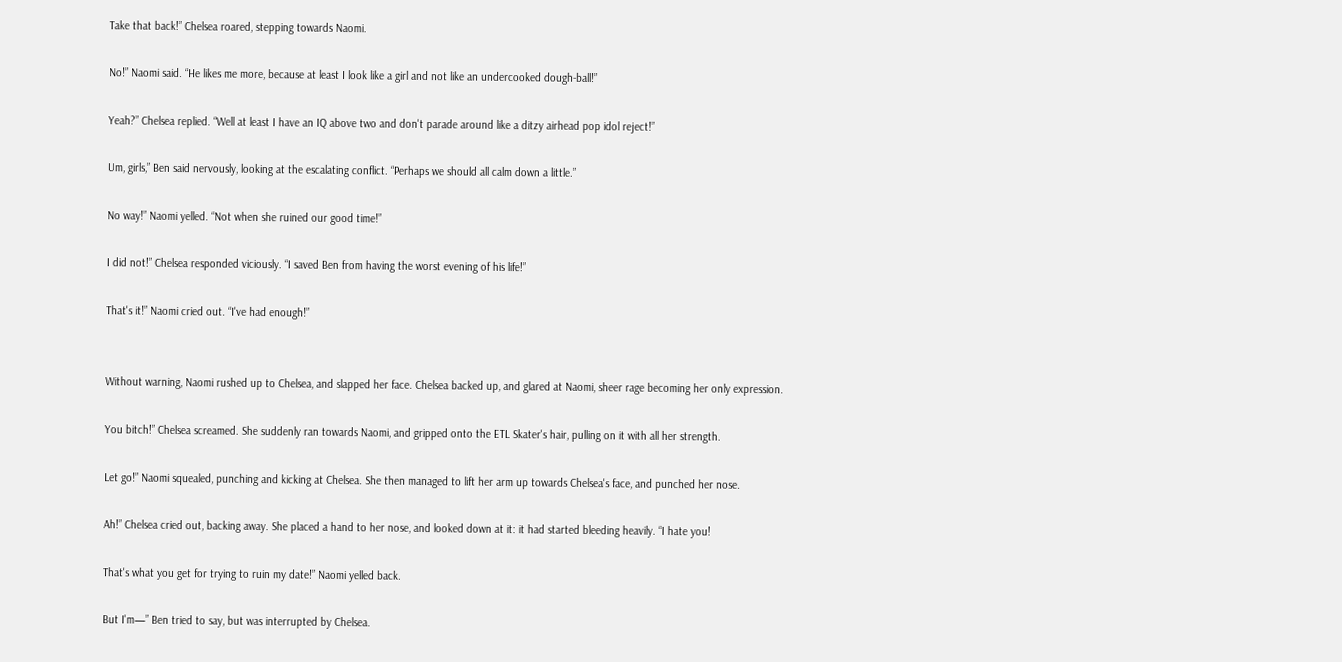Take that back!” Chelsea roared, stepping towards Naomi.

No!” Naomi said. “He likes me more, because at least I look like a girl and not like an undercooked dough-ball!”

Yeah?” Chelsea replied. “Well at least I have an IQ above two and don't parade around like a ditzy airhead pop idol reject!”

Um, girls,” Ben said nervously, looking at the escalating conflict. “Perhaps we should all calm down a little.”

No way!” Naomi yelled. “Not when she ruined our good time!”

I did not!” Chelsea responded viciously. “I saved Ben from having the worst evening of his life!”

That's it!” Naomi cried out. “I've had enough!”


Without warning, Naomi rushed up to Chelsea, and slapped her face. Chelsea backed up, and glared at Naomi, sheer rage becoming her only expression.

You bitch!” Chelsea screamed. She suddenly ran towards Naomi, and gripped onto the ETL Skater's hair, pulling on it with all her strength.

Let go!” Naomi squealed, punching and kicking at Chelsea. She then managed to lift her arm up towards Chelsea's face, and punched her nose.

Ah!” Chelsea cried out, backing away. She placed a hand to her nose, and looked down at it: it had started bleeding heavily. “I hate you!

That's what you get for trying to ruin my date!” Naomi yelled back.

But I'm—” Ben tried to say, but was interrupted by Chelsea.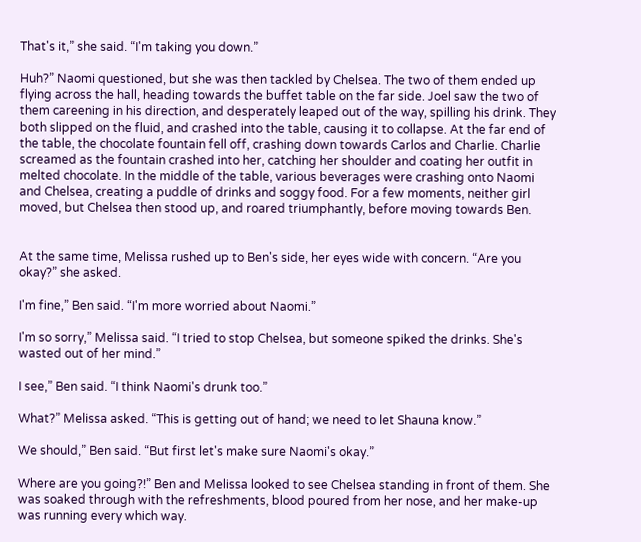That's it,” she said. “I'm taking you down.”

Huh?” Naomi questioned, but she was then tackled by Chelsea. The two of them ended up flying across the hall, heading towards the buffet table on the far side. Joel saw the two of them careening in his direction, and desperately leaped out of the way, spilling his drink. They both slipped on the fluid, and crashed into the table, causing it to collapse. At the far end of the table, the chocolate fountain fell off, crashing down towards Carlos and Charlie. Charlie screamed as the fountain crashed into her, catching her shoulder and coating her outfit in melted chocolate. In the middle of the table, various beverages were crashing onto Naomi and Chelsea, creating a puddle of drinks and soggy food. For a few moments, neither girl moved, but Chelsea then stood up, and roared triumphantly, before moving towards Ben.


At the same time, Melissa rushed up to Ben's side, her eyes wide with concern. “Are you okay?” she asked.

I'm fine,” Ben said. “I'm more worried about Naomi.”

I'm so sorry,” Melissa said. “I tried to stop Chelsea, but someone spiked the drinks. She's wasted out of her mind.”

I see,” Ben said. “I think Naomi's drunk too.”

What?” Melissa asked. “This is getting out of hand; we need to let Shauna know.”

We should,” Ben said. “But first let's make sure Naomi's okay.”

Where are you going?!” Ben and Melissa looked to see Chelsea standing in front of them. She was soaked through with the refreshments, blood poured from her nose, and her make-up was running every which way.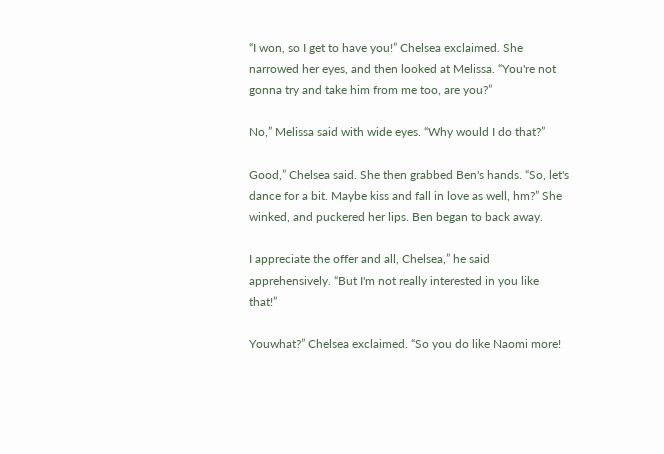“I won, so I get to have you!” Chelsea exclaimed. She narrowed her eyes, and then looked at Melissa. “You're not gonna try and take him from me too, are you?”

No,” Melissa said with wide eyes. “Why would I do that?”

Good,” Chelsea said. She then grabbed Ben's hands. “So, let's dance for a bit. Maybe kiss and fall in love as well, hm?” She winked, and puckered her lips. Ben began to back away.

I appreciate the offer and all, Chelsea,” he said apprehensively. “But I'm not really interested in you like that!”

Youwhat?” Chelsea exclaimed. “So you do like Naomi more!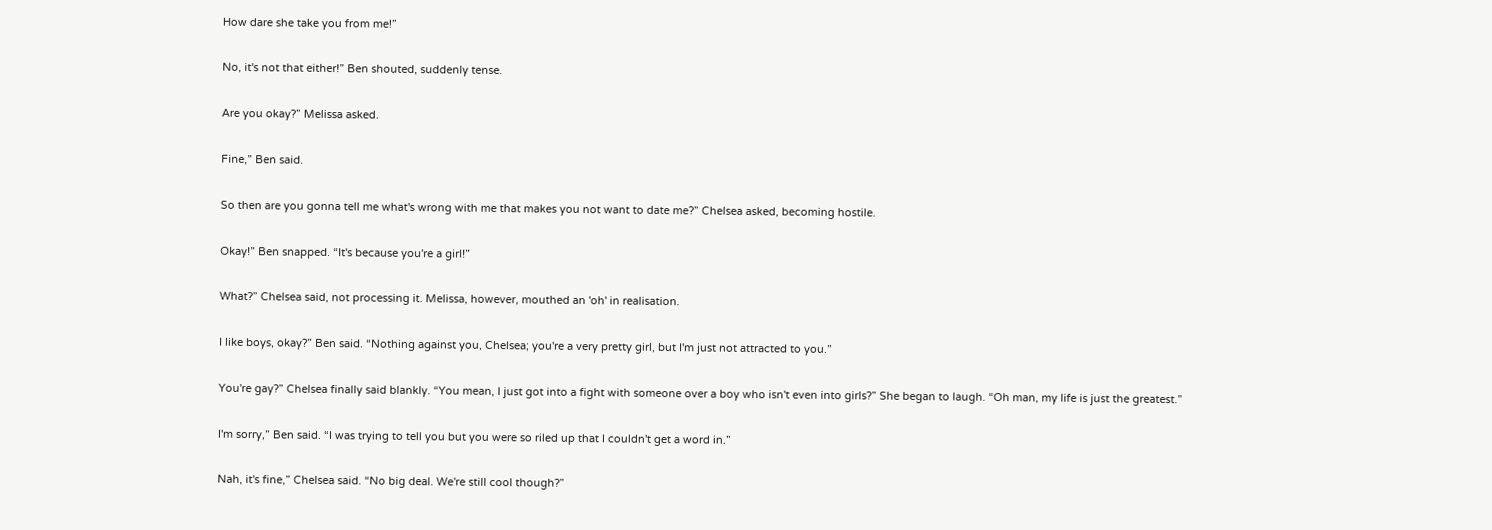How dare she take you from me!”

No, it's not that either!” Ben shouted, suddenly tense.

Are you okay?” Melissa asked.

Fine,” Ben said.

So then are you gonna tell me what's wrong with me that makes you not want to date me?” Chelsea asked, becoming hostile.

Okay!” Ben snapped. “It's because you're a girl!”

What?” Chelsea said, not processing it. Melissa, however, mouthed an 'oh' in realisation.

I like boys, okay?” Ben said. “Nothing against you, Chelsea; you're a very pretty girl, but I'm just not attracted to you.”

You're gay?” Chelsea finally said blankly. “You mean, I just got into a fight with someone over a boy who isn't even into girls?” She began to laugh. “Oh man, my life is just the greatest.”

I'm sorry,” Ben said. “I was trying to tell you but you were so riled up that I couldn't get a word in.”

Nah, it's fine,” Chelsea said. “No big deal. We're still cool though?”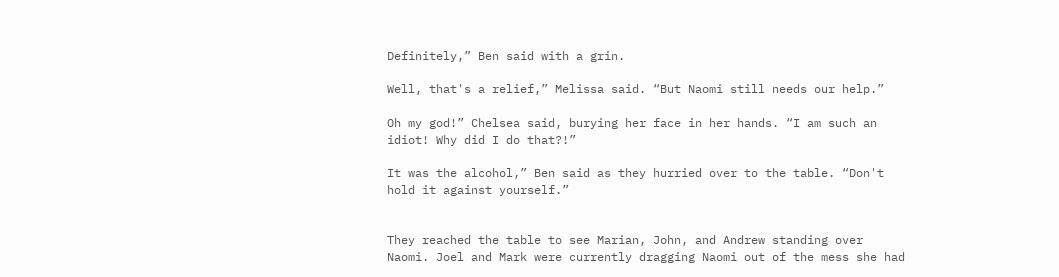Definitely,” Ben said with a grin.

Well, that's a relief,” Melissa said. “But Naomi still needs our help.”

Oh my god!” Chelsea said, burying her face in her hands. “I am such an idiot! Why did I do that?!”

It was the alcohol,” Ben said as they hurried over to the table. “Don't hold it against yourself.”


They reached the table to see Marian, John, and Andrew standing over Naomi. Joel and Mark were currently dragging Naomi out of the mess she had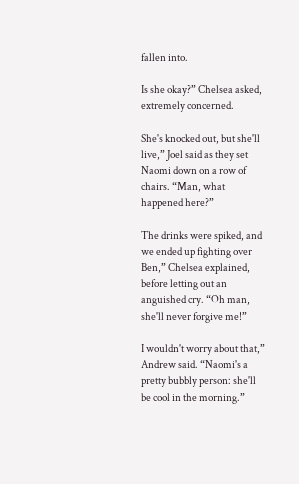fallen into.

Is she okay?” Chelsea asked, extremely concerned.

She's knocked out, but she'll live,” Joel said as they set Naomi down on a row of chairs. “Man, what happened here?”

The drinks were spiked, and we ended up fighting over Ben,” Chelsea explained, before letting out an anguished cry. “Oh man, she'll never forgive me!”

I wouldn't worry about that,” Andrew said. “Naomi's a pretty bubbly person: she'll be cool in the morning.”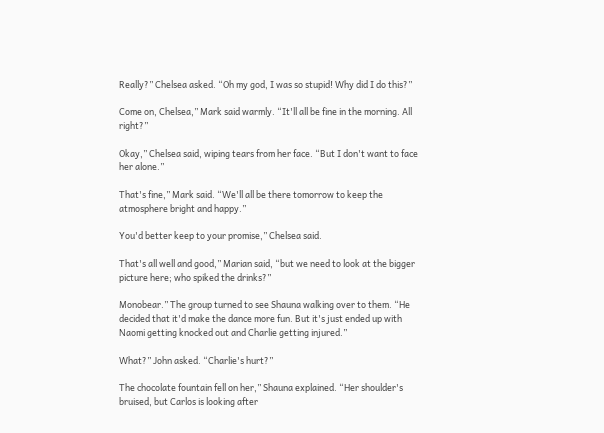Really?” Chelsea asked. “Oh my god, I was so stupid! Why did I do this?”

Come on, Chelsea,” Mark said warmly. “It'll all be fine in the morning. All right?”

Okay,” Chelsea said, wiping tears from her face. “But I don't want to face her alone.”

That's fine,” Mark said. “We'll all be there tomorrow to keep the atmosphere bright and happy.”

You'd better keep to your promise,” Chelsea said.

That's all well and good,” Marian said, “but we need to look at the bigger picture here; who spiked the drinks?”

Monobear.” The group turned to see Shauna walking over to them. “He decided that it'd make the dance more fun. But it's just ended up with Naomi getting knocked out and Charlie getting injured.”

What?” John asked. “Charlie's hurt?”

The chocolate fountain fell on her,” Shauna explained. “Her shoulder's bruised, but Carlos is looking after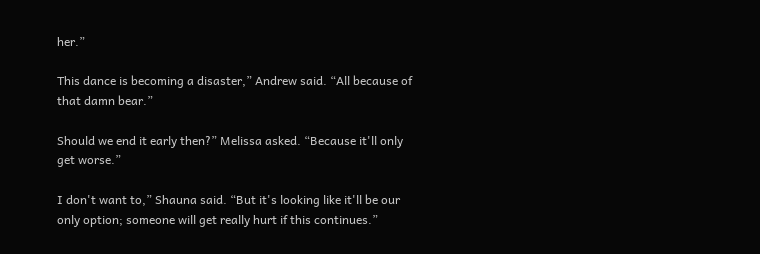her.”

This dance is becoming a disaster,” Andrew said. “All because of that damn bear.”

Should we end it early then?” Melissa asked. “Because it'll only get worse.”

I don't want to,” Shauna said. “But it's looking like it'll be our only option; someone will get really hurt if this continues.”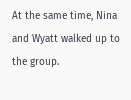At the same time, Nina and Wyatt walked up to the group.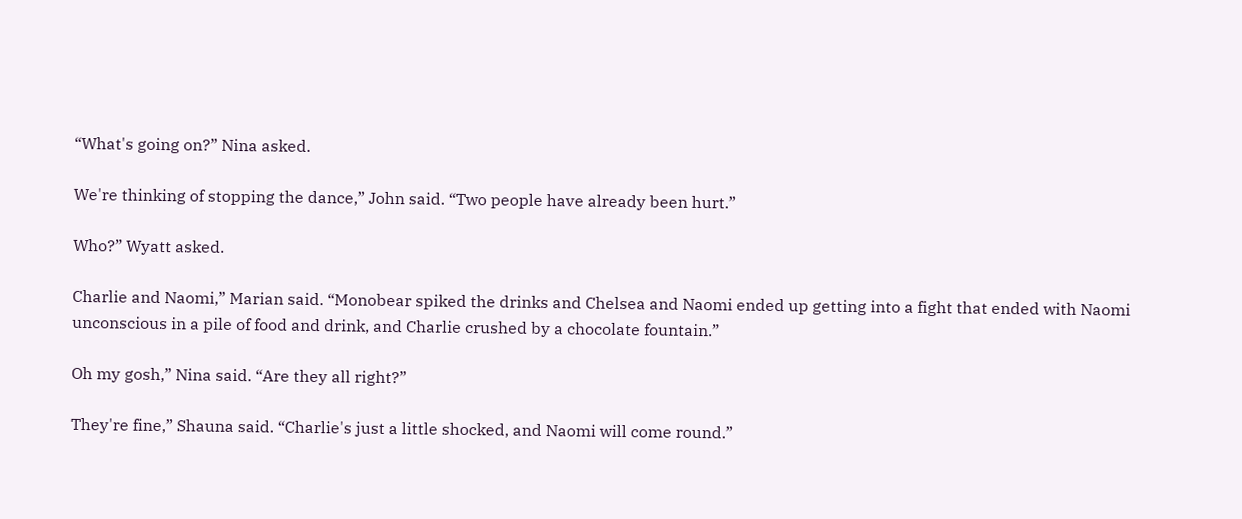“What's going on?” Nina asked.

We're thinking of stopping the dance,” John said. “Two people have already been hurt.”

Who?” Wyatt asked.

Charlie and Naomi,” Marian said. “Monobear spiked the drinks and Chelsea and Naomi ended up getting into a fight that ended with Naomi unconscious in a pile of food and drink, and Charlie crushed by a chocolate fountain.”

Oh my gosh,” Nina said. “Are they all right?”

They're fine,” Shauna said. “Charlie's just a little shocked, and Naomi will come round.”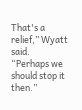That's a relief,” Wyatt said. “Perhaps we should stop it then.”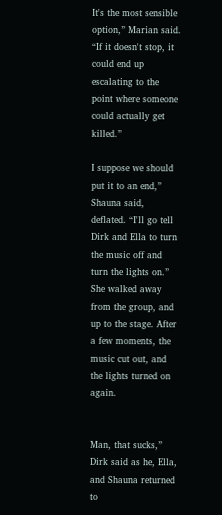It's the most sensible option,” Marian said. “If it doesn't stop, it could end up escalating to the point where someone could actually get killed.”

I suppose we should put it to an end,” Shauna said, deflated. “I'll go tell Dirk and Ella to turn the music off and turn the lights on.” She walked away from the group, and up to the stage. After a few moments, the music cut out, and the lights turned on again.


Man, that sucks,” Dirk said as he, Ella, and Shauna returned to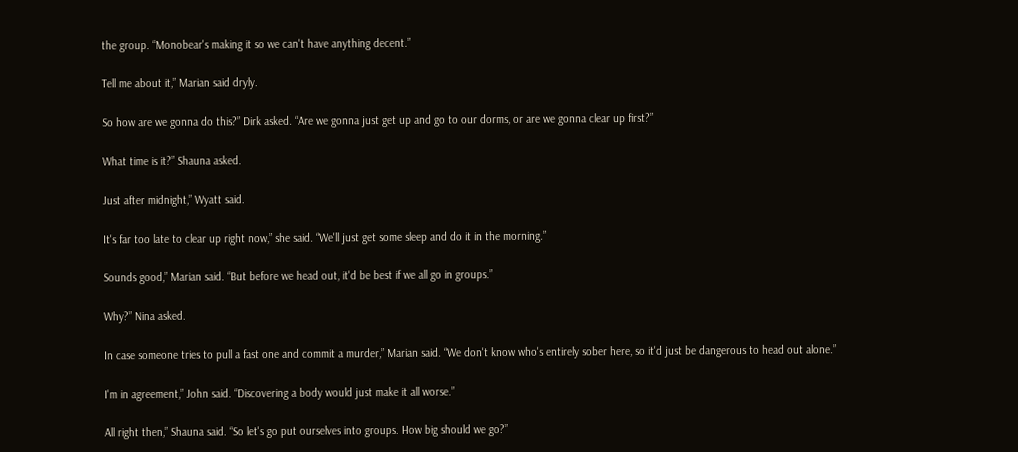the group. “Monobear's making it so we can't have anything decent.”

Tell me about it,” Marian said dryly.

So how are we gonna do this?” Dirk asked. “Are we gonna just get up and go to our dorms, or are we gonna clear up first?”

What time is it?” Shauna asked.

Just after midnight,” Wyatt said.

It's far too late to clear up right now,” she said. “We'll just get some sleep and do it in the morning.”

Sounds good,” Marian said. “But before we head out, it'd be best if we all go in groups.”

Why?” Nina asked.

In case someone tries to pull a fast one and commit a murder,” Marian said. “We don't know who's entirely sober here, so it'd just be dangerous to head out alone.”

I'm in agreement,” John said. “Discovering a body would just make it all worse.”

All right then,” Shauna said. “So let's go put ourselves into groups. How big should we go?”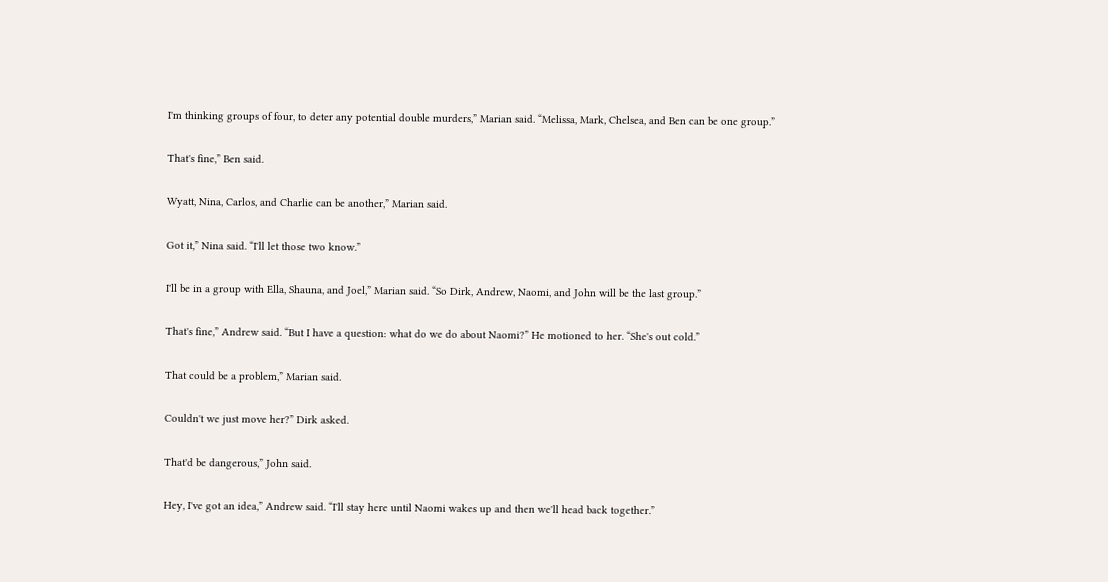I'm thinking groups of four, to deter any potential double murders,” Marian said. “Melissa, Mark, Chelsea, and Ben can be one group.”

That's fine,” Ben said.

Wyatt, Nina, Carlos, and Charlie can be another,” Marian said.

Got it,” Nina said. “I'll let those two know.”

I'll be in a group with Ella, Shauna, and Joel,” Marian said. “So Dirk, Andrew, Naomi, and John will be the last group.”

That's fine,” Andrew said. “But I have a question: what do we do about Naomi?” He motioned to her. “She's out cold.”

That could be a problem,” Marian said.

Couldn't we just move her?” Dirk asked.

That'd be dangerous,” John said.

Hey, I've got an idea,” Andrew said. “I'll stay here until Naomi wakes up and then we'll head back together.”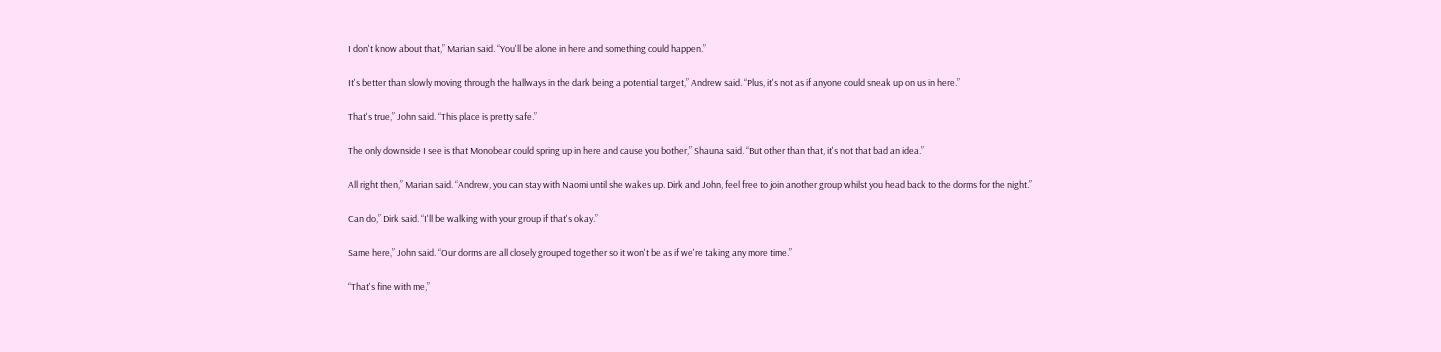I don't know about that,” Marian said. “You'll be alone in here and something could happen.”

It's better than slowly moving through the hallways in the dark being a potential target,” Andrew said. “Plus, it's not as if anyone could sneak up on us in here.”

That's true,” John said. “This place is pretty safe.”

The only downside I see is that Monobear could spring up in here and cause you bother,” Shauna said. “But other than that, it's not that bad an idea.”

All right then,” Marian said. “Andrew, you can stay with Naomi until she wakes up. Dirk and John, feel free to join another group whilst you head back to the dorms for the night.”

Can do,” Dirk said. “I'll be walking with your group if that's okay.”

Same here,” John said. “Our dorms are all closely grouped together so it won't be as if we're taking any more time.”

“That's fine with me,”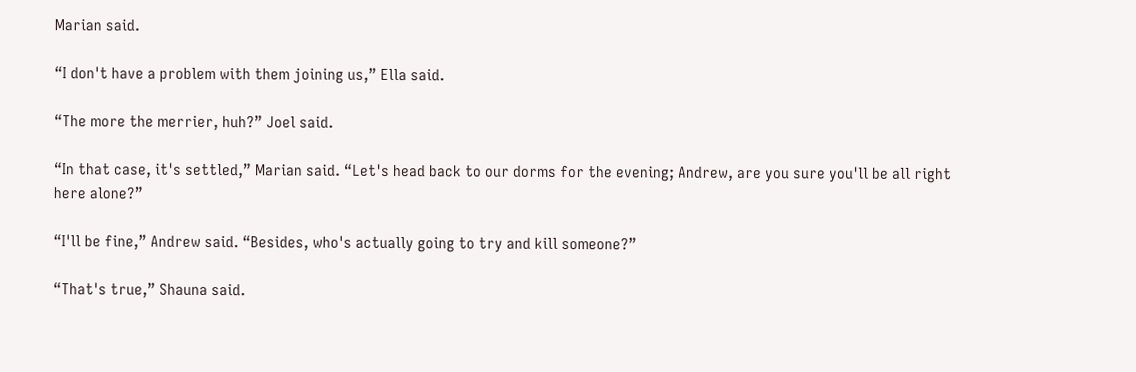Marian said.

“I don't have a problem with them joining us,” Ella said.

“The more the merrier, huh?” Joel said.

“In that case, it's settled,” Marian said. “Let's head back to our dorms for the evening; Andrew, are you sure you'll be all right here alone?”

“I'll be fine,” Andrew said. “Besides, who's actually going to try and kill someone?”

“That's true,” Shauna said.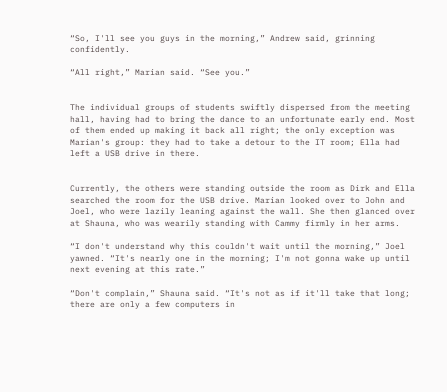“So, I'll see you guys in the morning,” Andrew said, grinning confidently.

“All right,” Marian said. “See you.”


The individual groups of students swiftly dispersed from the meeting hall, having had to bring the dance to an unfortunate early end. Most of them ended up making it back all right; the only exception was Marian's group: they had to take a detour to the IT room; Ella had left a USB drive in there.


Currently, the others were standing outside the room as Dirk and Ella searched the room for the USB drive. Marian looked over to John and Joel, who were lazily leaning against the wall. She then glanced over at Shauna, who was wearily standing with Cammy firmly in her arms.

“I don't understand why this couldn't wait until the morning,” Joel yawned. “It's nearly one in the morning; I'm not gonna wake up until next evening at this rate.”

“Don't complain,” Shauna said. “It's not as if it'll take that long; there are only a few computers in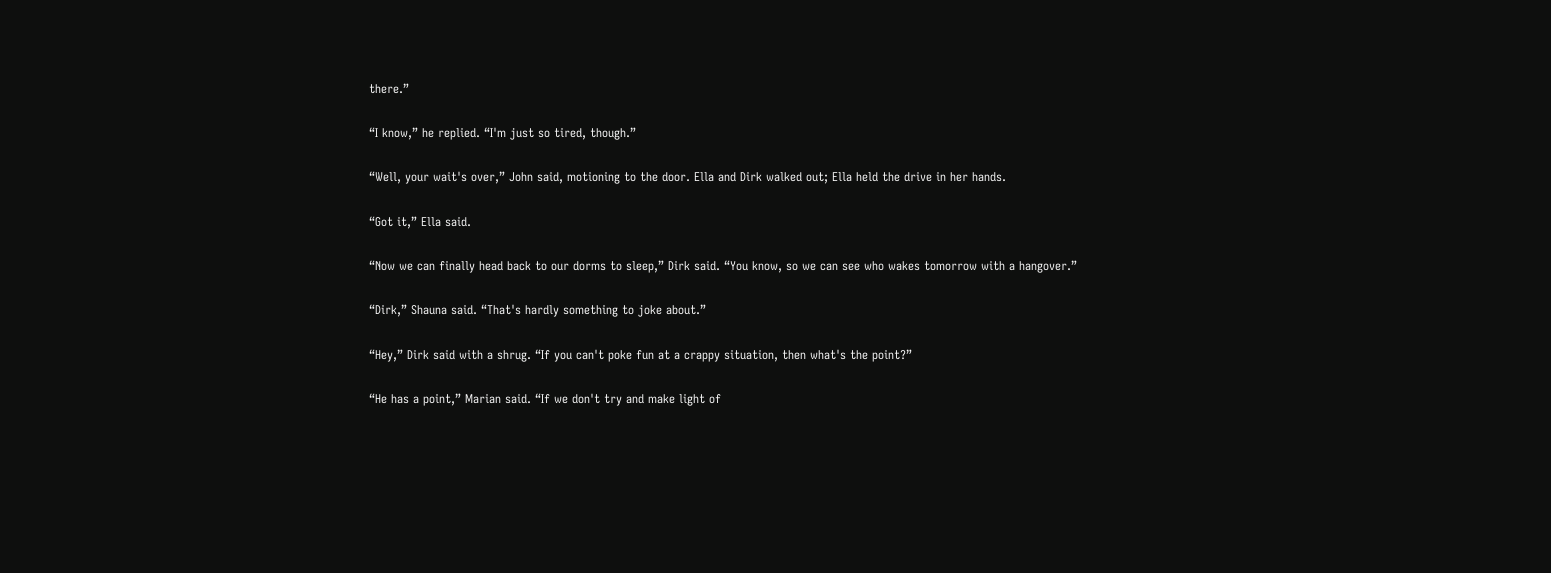there.”

“I know,” he replied. “I'm just so tired, though.”

“Well, your wait's over,” John said, motioning to the door. Ella and Dirk walked out; Ella held the drive in her hands.

“Got it,” Ella said.

“Now we can finally head back to our dorms to sleep,” Dirk said. “You know, so we can see who wakes tomorrow with a hangover.”

“Dirk,” Shauna said. “That's hardly something to joke about.”

“Hey,” Dirk said with a shrug. “If you can't poke fun at a crappy situation, then what's the point?”

“He has a point,” Marian said. “If we don't try and make light of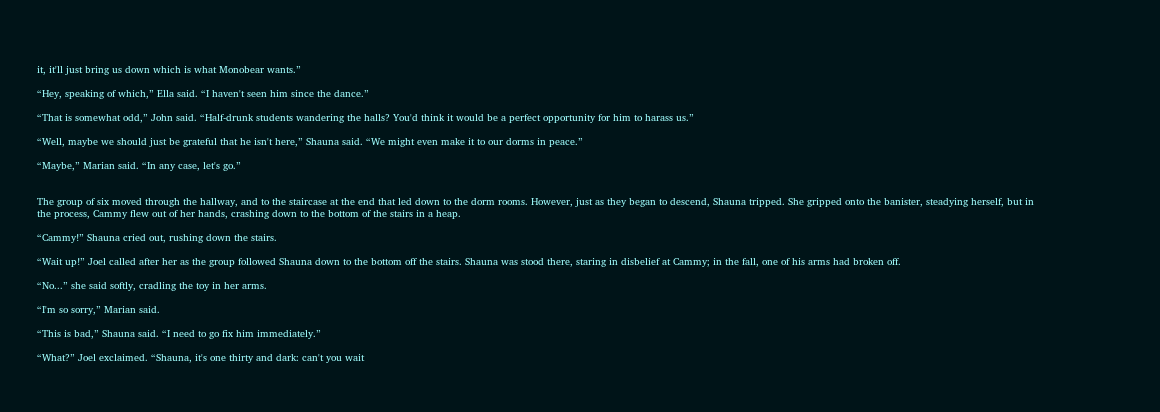it, it'll just bring us down which is what Monobear wants.”

“Hey, speaking of which,” Ella said. “I haven't seen him since the dance.”

“That is somewhat odd,” John said. “Half-drunk students wandering the halls? You'd think it would be a perfect opportunity for him to harass us.”

“Well, maybe we should just be grateful that he isn't here,” Shauna said. “We might even make it to our dorms in peace.”

“Maybe,” Marian said. “In any case, let's go.”


The group of six moved through the hallway, and to the staircase at the end that led down to the dorm rooms. However, just as they began to descend, Shauna tripped. She gripped onto the banister, steadying herself, but in the process, Cammy flew out of her hands, crashing down to the bottom of the stairs in a heap.

“Cammy!” Shauna cried out, rushing down the stairs.

“Wait up!” Joel called after her as the group followed Shauna down to the bottom off the stairs. Shauna was stood there, staring in disbelief at Cammy; in the fall, one of his arms had broken off.

“No...” she said softly, cradling the toy in her arms.

“I'm so sorry,” Marian said.

“This is bad,” Shauna said. “I need to go fix him immediately.”

“What?” Joel exclaimed. “Shauna, it's one thirty and dark: can't you wait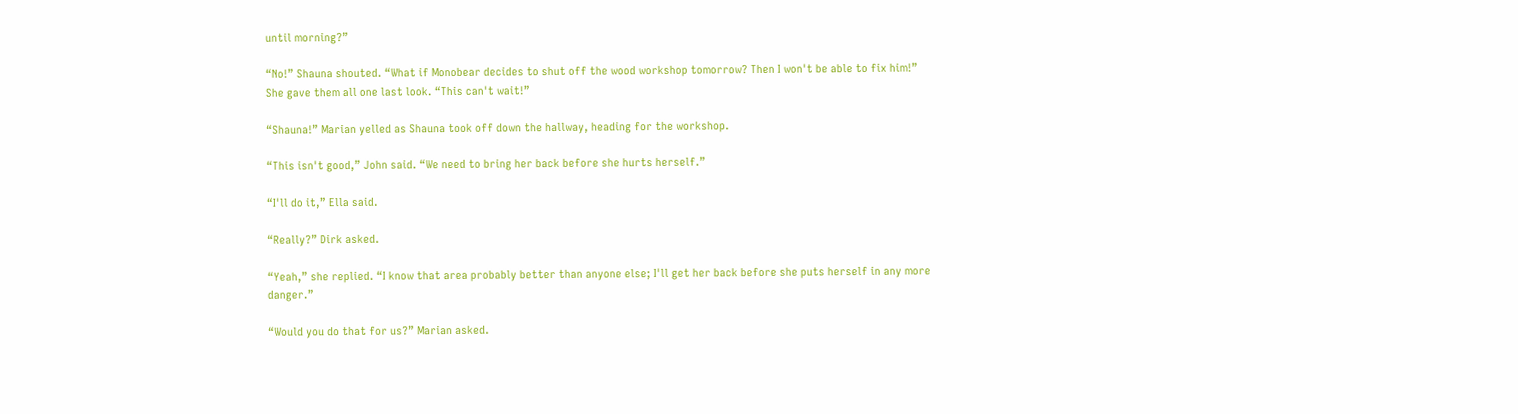until morning?”

“No!” Shauna shouted. “What if Monobear decides to shut off the wood workshop tomorrow? Then I won't be able to fix him!” She gave them all one last look. “This can't wait!”

“Shauna!” Marian yelled as Shauna took off down the hallway, heading for the workshop.

“This isn't good,” John said. “We need to bring her back before she hurts herself.”

“I'll do it,” Ella said.

“Really?” Dirk asked.

“Yeah,” she replied. “I know that area probably better than anyone else; I'll get her back before she puts herself in any more danger.”

“Would you do that for us?” Marian asked.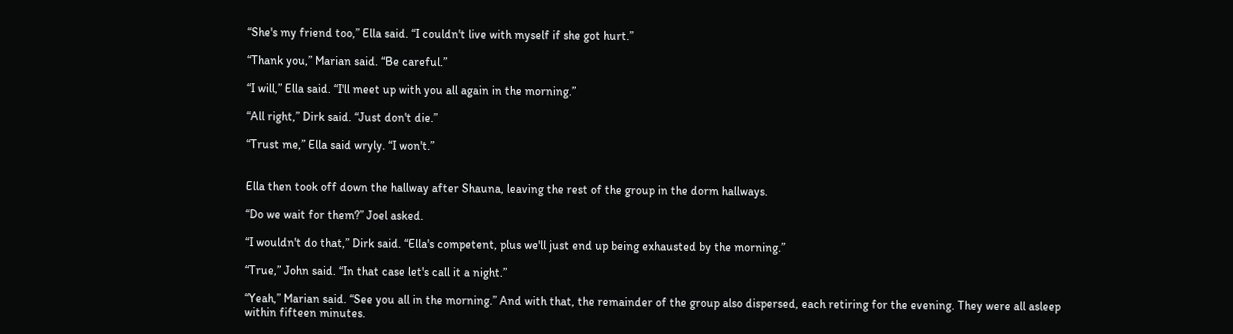“She's my friend too,” Ella said. “I couldn't live with myself if she got hurt.”

“Thank you,” Marian said. “Be careful.”

“I will,” Ella said. “I'll meet up with you all again in the morning.”

“All right,” Dirk said. “Just don't die.”

“Trust me,” Ella said wryly. “I won't.”


Ella then took off down the hallway after Shauna, leaving the rest of the group in the dorm hallways.

“Do we wait for them?” Joel asked.

“I wouldn't do that,” Dirk said. “Ella's competent, plus we'll just end up being exhausted by the morning.”

“True,” John said. “In that case let's call it a night.”

“Yeah,” Marian said. “See you all in the morning.” And with that, the remainder of the group also dispersed, each retiring for the evening. They were all asleep within fifteen minutes.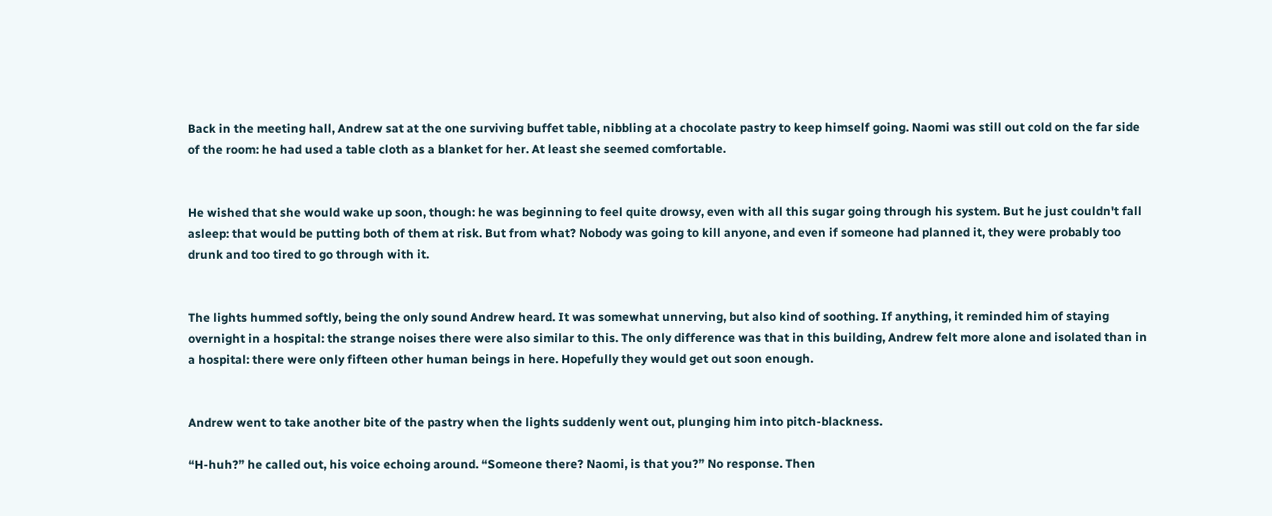Back in the meeting hall, Andrew sat at the one surviving buffet table, nibbling at a chocolate pastry to keep himself going. Naomi was still out cold on the far side of the room: he had used a table cloth as a blanket for her. At least she seemed comfortable.


He wished that she would wake up soon, though: he was beginning to feel quite drowsy, even with all this sugar going through his system. But he just couldn't fall asleep: that would be putting both of them at risk. But from what? Nobody was going to kill anyone, and even if someone had planned it, they were probably too drunk and too tired to go through with it.


The lights hummed softly, being the only sound Andrew heard. It was somewhat unnerving, but also kind of soothing. If anything, it reminded him of staying overnight in a hospital: the strange noises there were also similar to this. The only difference was that in this building, Andrew felt more alone and isolated than in a hospital: there were only fifteen other human beings in here. Hopefully they would get out soon enough.


Andrew went to take another bite of the pastry when the lights suddenly went out, plunging him into pitch-blackness.

“H-huh?” he called out, his voice echoing around. “Someone there? Naomi, is that you?” No response. Then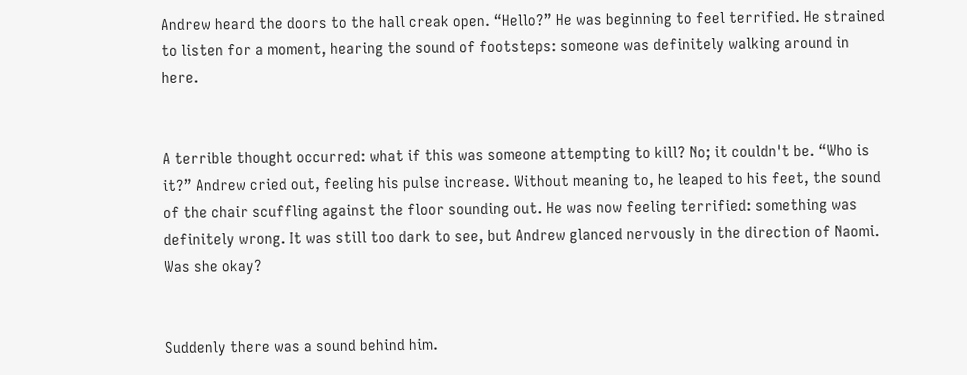Andrew heard the doors to the hall creak open. “Hello?” He was beginning to feel terrified. He strained to listen for a moment, hearing the sound of footsteps: someone was definitely walking around in here.


A terrible thought occurred: what if this was someone attempting to kill? No; it couldn't be. “Who is it?” Andrew cried out, feeling his pulse increase. Without meaning to, he leaped to his feet, the sound of the chair scuffling against the floor sounding out. He was now feeling terrified: something was definitely wrong. It was still too dark to see, but Andrew glanced nervously in the direction of Naomi. Was she okay?


Suddenly there was a sound behind him.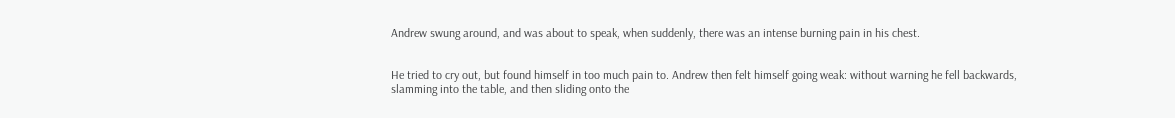Andrew swung around, and was about to speak, when suddenly, there was an intense burning pain in his chest.


He tried to cry out, but found himself in too much pain to. Andrew then felt himself going weak: without warning he fell backwards, slamming into the table, and then sliding onto the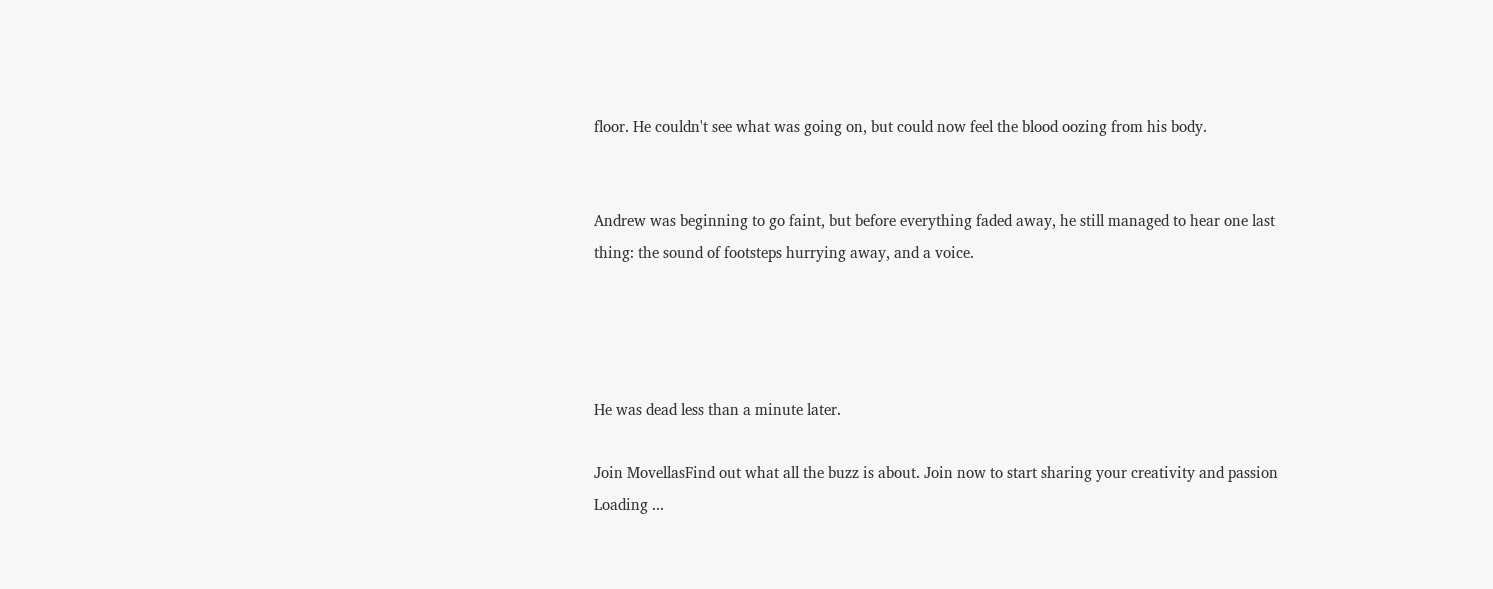floor. He couldn't see what was going on, but could now feel the blood oozing from his body.


Andrew was beginning to go faint, but before everything faded away, he still managed to hear one last thing: the sound of footsteps hurrying away, and a voice.




He was dead less than a minute later.

Join MovellasFind out what all the buzz is about. Join now to start sharing your creativity and passion
Loading ...